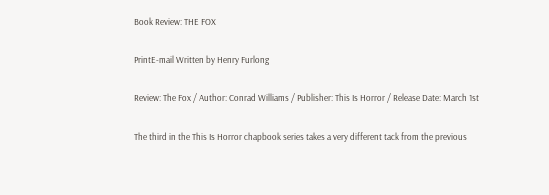Book Review: THE FOX

PrintE-mail Written by Henry Furlong

Review: The Fox / Author: Conrad Williams / Publisher: This Is Horror / Release Date: March 1st

The third in the This Is Horror chapbook series takes a very different tack from the previous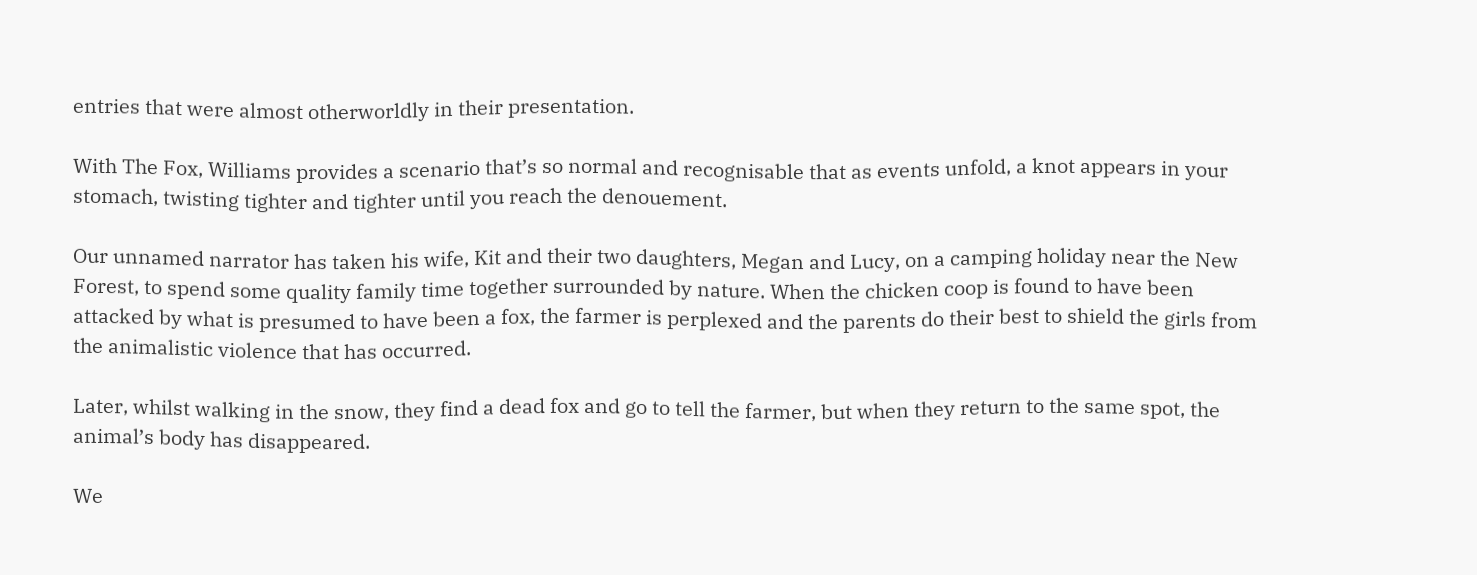entries that were almost otherworldly in their presentation.

With The Fox, Williams provides a scenario that’s so normal and recognisable that as events unfold, a knot appears in your stomach, twisting tighter and tighter until you reach the denouement.

Our unnamed narrator has taken his wife, Kit and their two daughters, Megan and Lucy, on a camping holiday near the New Forest, to spend some quality family time together surrounded by nature. When the chicken coop is found to have been attacked by what is presumed to have been a fox, the farmer is perplexed and the parents do their best to shield the girls from the animalistic violence that has occurred.

Later, whilst walking in the snow, they find a dead fox and go to tell the farmer, but when they return to the same spot, the animal’s body has disappeared.

We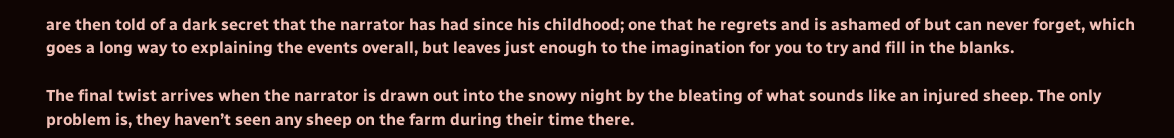are then told of a dark secret that the narrator has had since his childhood; one that he regrets and is ashamed of but can never forget, which goes a long way to explaining the events overall, but leaves just enough to the imagination for you to try and fill in the blanks.

The final twist arrives when the narrator is drawn out into the snowy night by the bleating of what sounds like an injured sheep. The only problem is, they haven’t seen any sheep on the farm during their time there.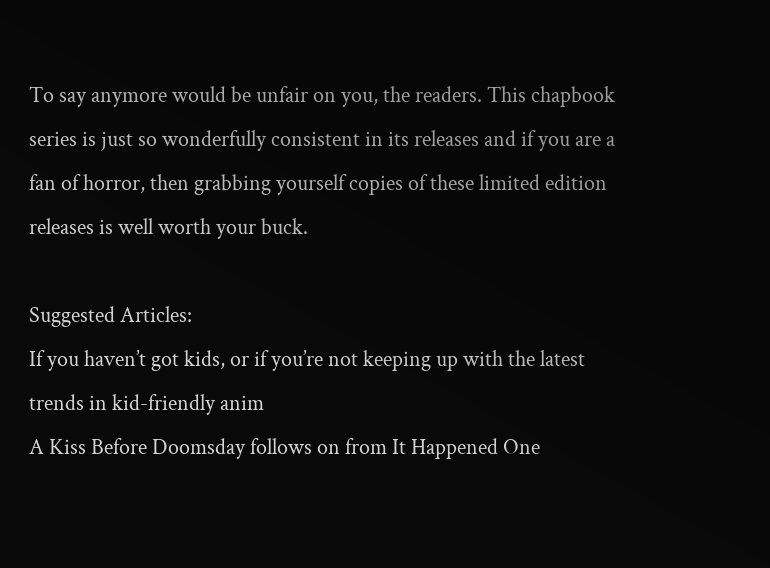To say anymore would be unfair on you, the readers. This chapbook series is just so wonderfully consistent in its releases and if you are a fan of horror, then grabbing yourself copies of these limited edition releases is well worth your buck.

Suggested Articles:
If you haven’t got kids, or if you’re not keeping up with the latest trends in kid-friendly anim
A Kiss Before Doomsday follows on from It Happened One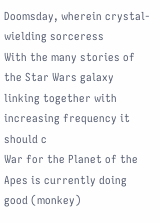Doomsday, wherein crystal-wielding sorceress
With the many stories of the Star Wars galaxy linking together with increasing frequency it should c
War for the Planet of the Apes is currently doing good (monkey)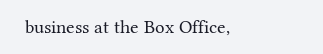business at the Box Office,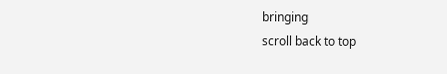bringing
scroll back to top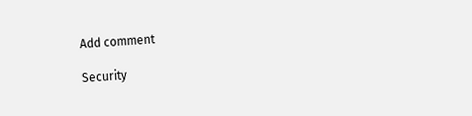Add comment

Security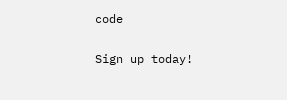code

Sign up today!